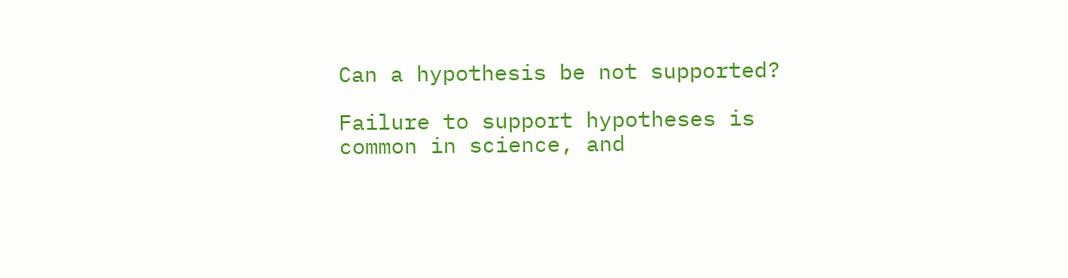Can a hypothesis be not supported?

Failure to support hypotheses is common in science, and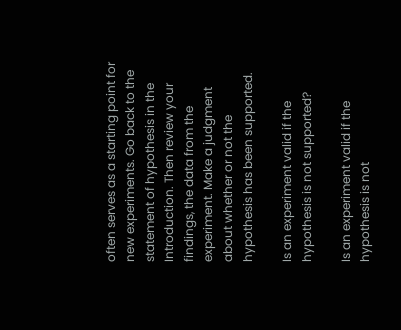often serves as a starting point for new experiments. Go back to the statement of hypothesis in the Introduction. Then review your findings, the data from the experiment. Make a judgment about whether or not the hypothesis has been supported.

Is an experiment valid if the hypothesis is not supported?

Is an experiment valid if the hypothesis is not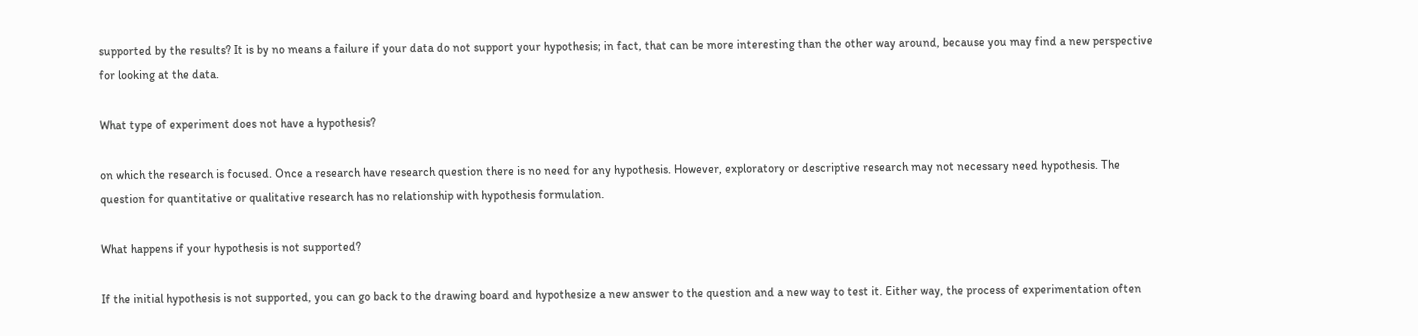supported by the results? It is by no means a failure if your data do not support your hypothesis; in fact, that can be more interesting than the other way around, because you may find a new perspective for looking at the data.

What type of experiment does not have a hypothesis?

on which the research is focused. Once a research have research question there is no need for any hypothesis. However, exploratory or descriptive research may not necessary need hypothesis. The question for quantitative or qualitative research has no relationship with hypothesis formulation.

What happens if your hypothesis is not supported?

If the initial hypothesis is not supported, you can go back to the drawing board and hypothesize a new answer to the question and a new way to test it. Either way, the process of experimentation often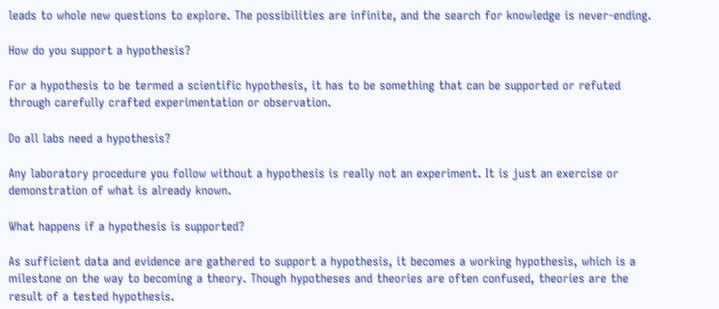leads to whole new questions to explore. The possibilities are infinite, and the search for knowledge is never-ending.

How do you support a hypothesis?

For a hypothesis to be termed a scientific hypothesis, it has to be something that can be supported or refuted through carefully crafted experimentation or observation.

Do all labs need a hypothesis?

Any laboratory procedure you follow without a hypothesis is really not an experiment. It is just an exercise or demonstration of what is already known.

What happens if a hypothesis is supported?

As sufficient data and evidence are gathered to support a hypothesis, it becomes a working hypothesis, which is a milestone on the way to becoming a theory. Though hypotheses and theories are often confused, theories are the result of a tested hypothesis.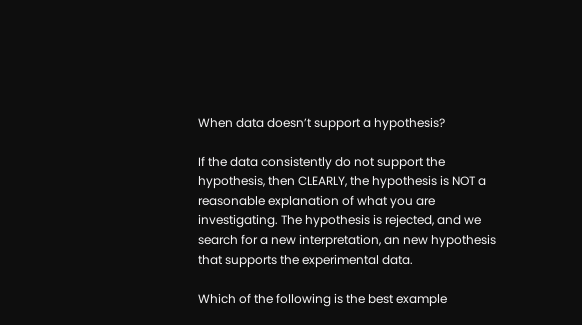When data doesn’t support a hypothesis?

If the data consistently do not support the hypothesis, then CLEARLY, the hypothesis is NOT a reasonable explanation of what you are investigating. The hypothesis is rejected, and we search for a new interpretation, an new hypothesis that supports the experimental data.

Which of the following is the best example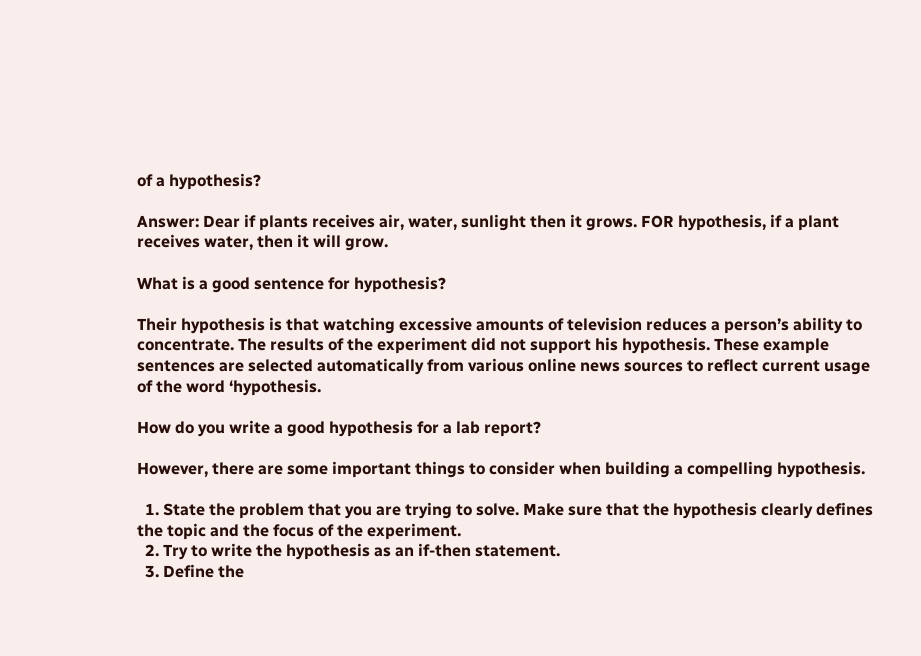of a hypothesis?

Answer: Dear if plants receives air, water, sunlight then it grows. FOR hypothesis, if a plant receives water, then it will grow.

What is a good sentence for hypothesis?

Their hypothesis is that watching excessive amounts of television reduces a person’s ability to concentrate. The results of the experiment did not support his hypothesis. These example sentences are selected automatically from various online news sources to reflect current usage of the word ‘hypothesis.

How do you write a good hypothesis for a lab report?

However, there are some important things to consider when building a compelling hypothesis.

  1. State the problem that you are trying to solve. Make sure that the hypothesis clearly defines the topic and the focus of the experiment.
  2. Try to write the hypothesis as an if-then statement.
  3. Define the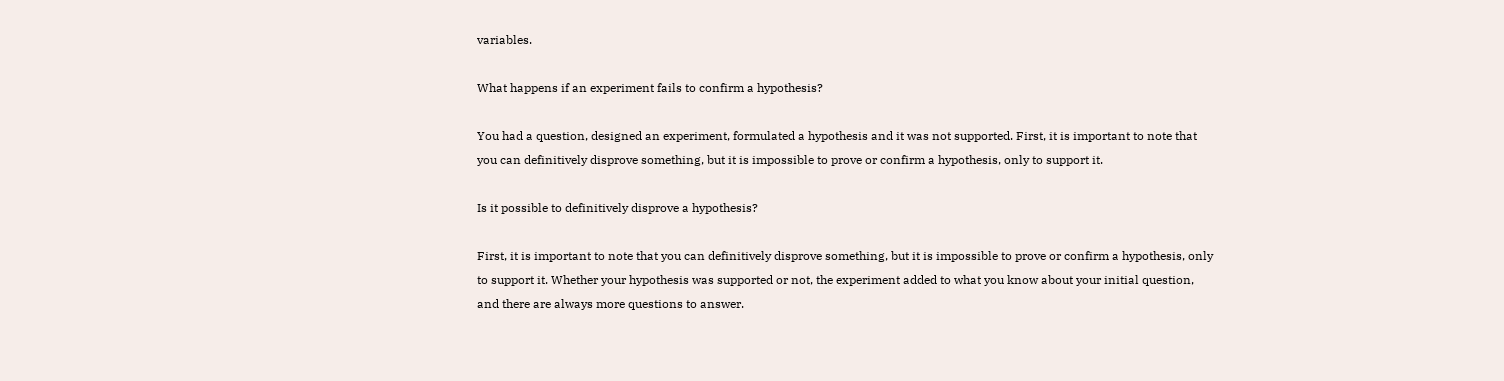variables.

What happens if an experiment fails to confirm a hypothesis?

You had a question, designed an experiment, formulated a hypothesis and it was not supported. First, it is important to note that you can definitively disprove something, but it is impossible to prove or confirm a hypothesis, only to support it.

Is it possible to definitively disprove a hypothesis?

First, it is important to note that you can definitively disprove something, but it is impossible to prove or confirm a hypothesis, only to support it. Whether your hypothesis was supported or not, the experiment added to what you know about your initial question, and there are always more questions to answer.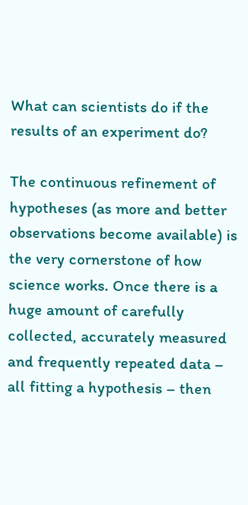What can scientists do if the results of an experiment do?

The continuous refinement of hypotheses (as more and better observations become available) is the very cornerstone of how science works. Once there is a huge amount of carefully collected, accurately measured and frequently repeated data – all fitting a hypothesis – then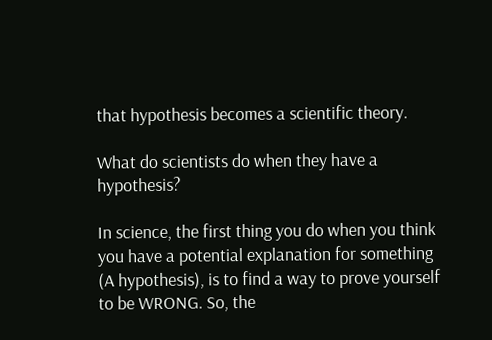that hypothesis becomes a scientific theory.

What do scientists do when they have a hypothesis?

In science, the first thing you do when you think you have a potential explanation for something (A hypothesis), is to find a way to prove yourself to be WRONG. So, the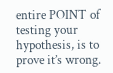entire POINT of testing your hypothesis, is to prove it’s wrong.